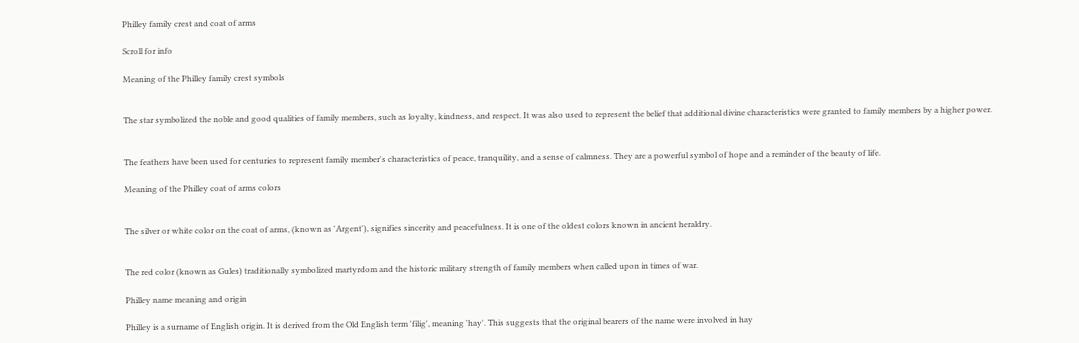Philley family crest and coat of arms

Scroll for info

Meaning of the Philley family crest symbols


The star symbolized the noble and good qualities of family members, such as loyalty, kindness, and respect. It was also used to represent the belief that additional divine characteristics were granted to family members by a higher power.


The feathers have been used for centuries to represent family member's characteristics of peace, tranquility, and a sense of calmness. They are a powerful symbol of hope and a reminder of the beauty of life.

Meaning of the Philley coat of arms colors


The silver or white color on the coat of arms, (known as 'Argent'), signifies sincerity and peacefulness. It is one of the oldest colors known in ancient heraldry.


The red color (known as Gules) traditionally symbolized martyrdom and the historic military strength of family members when called upon in times of war.

Philley name meaning and origin

Philley is a surname of English origin. It is derived from the Old English term 'filig', meaning 'hay'. This suggests that the original bearers of the name were involved in hay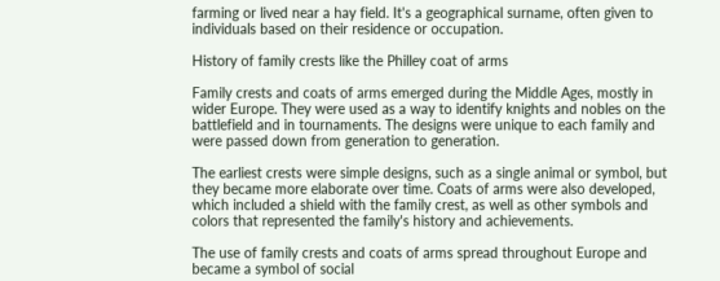farming or lived near a hay field. It's a geographical surname, often given to individuals based on their residence or occupation.

History of family crests like the Philley coat of arms

Family crests and coats of arms emerged during the Middle Ages, mostly in wider Europe. They were used as a way to identify knights and nobles on the battlefield and in tournaments. The designs were unique to each family and were passed down from generation to generation.

The earliest crests were simple designs, such as a single animal or symbol, but they became more elaborate over time. Coats of arms were also developed, which included a shield with the family crest, as well as other symbols and colors that represented the family's history and achievements.

The use of family crests and coats of arms spread throughout Europe and became a symbol of social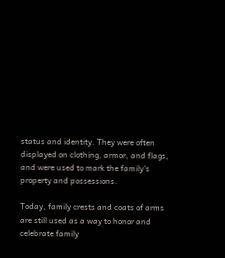status and identity. They were often displayed on clothing, armor, and flags, and were used to mark the family's property and possessions.

Today, family crests and coats of arms are still used as a way to honor and celebrate family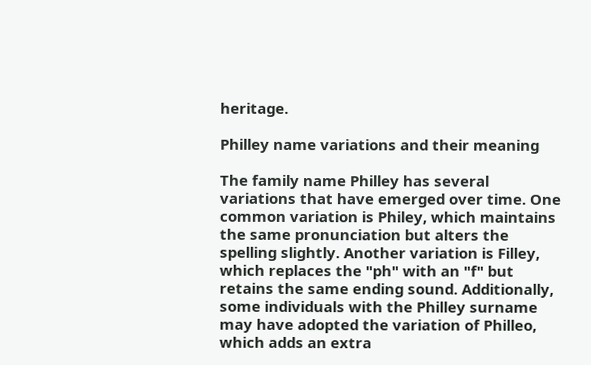heritage.

Philley name variations and their meaning

The family name Philley has several variations that have emerged over time. One common variation is Philey, which maintains the same pronunciation but alters the spelling slightly. Another variation is Filley, which replaces the "ph" with an "f" but retains the same ending sound. Additionally, some individuals with the Philley surname may have adopted the variation of Philleo, which adds an extra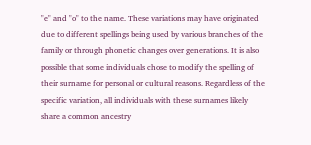"e" and "o" to the name. These variations may have originated due to different spellings being used by various branches of the family or through phonetic changes over generations. It is also possible that some individuals chose to modify the spelling of their surname for personal or cultural reasons. Regardless of the specific variation, all individuals with these surnames likely share a common ancestry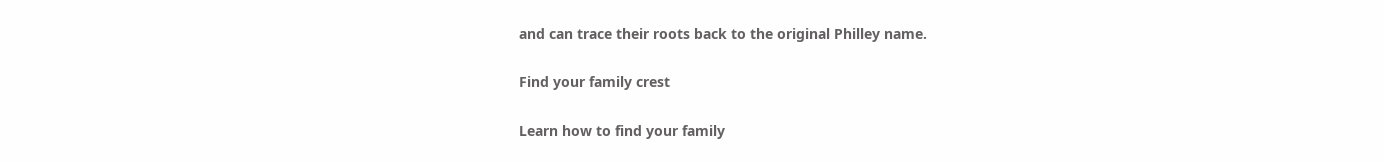and can trace their roots back to the original Philley name.

Find your family crest

Learn how to find your family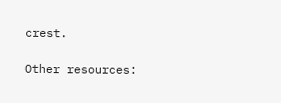crest.

Other resources: